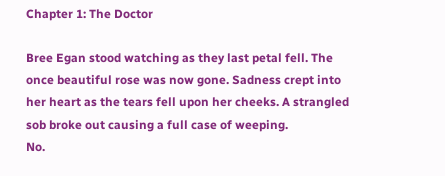Chapter 1: The Doctor

Bree Egan stood watching as they last petal fell. The once beautiful rose was now gone. Sadness crept into her heart as the tears fell upon her cheeks. A strangled sob broke out causing a full case of weeping.
No.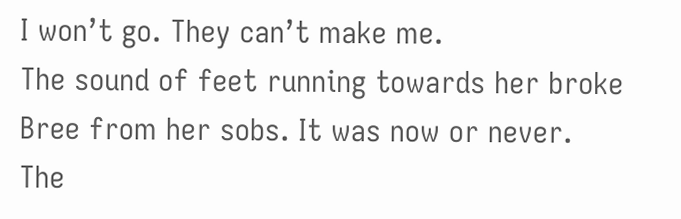I won’t go. They can’t make me.
The sound of feet running towards her broke Bree from her sobs. It was now or never.
The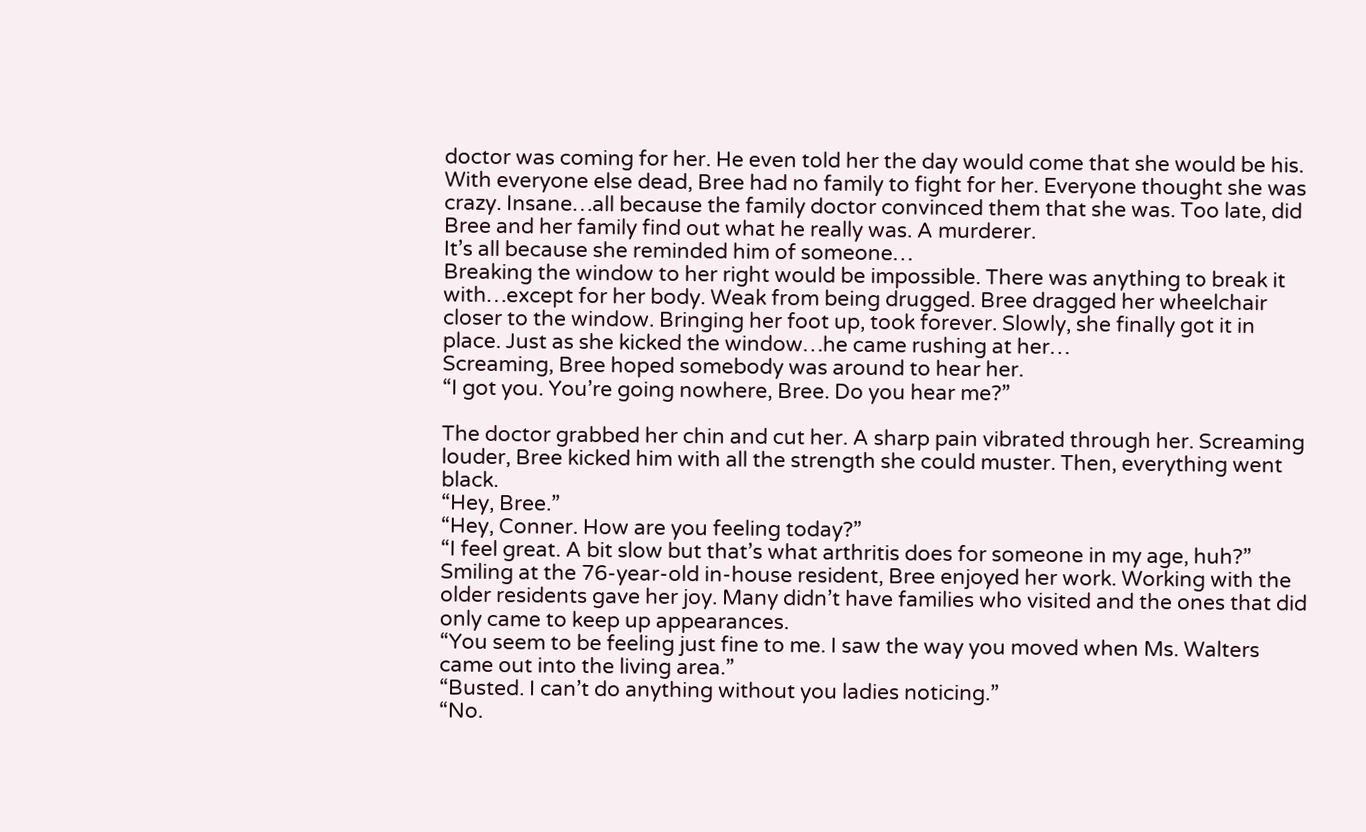doctor was coming for her. He even told her the day would come that she would be his.
With everyone else dead, Bree had no family to fight for her. Everyone thought she was crazy. Insane…all because the family doctor convinced them that she was. Too late, did Bree and her family find out what he really was. A murderer.
It’s all because she reminded him of someone…
Breaking the window to her right would be impossible. There was anything to break it with…except for her body. Weak from being drugged. Bree dragged her wheelchair closer to the window. Bringing her foot up, took forever. Slowly, she finally got it in place. Just as she kicked the window…he came rushing at her…
Screaming, Bree hoped somebody was around to hear her.
“I got you. You’re going nowhere, Bree. Do you hear me?”

The doctor grabbed her chin and cut her. A sharp pain vibrated through her. Screaming louder, Bree kicked him with all the strength she could muster. Then, everything went black.
“Hey, Bree.”
“Hey, Conner. How are you feeling today?”
“I feel great. A bit slow but that’s what arthritis does for someone in my age, huh?”
Smiling at the 76-year-old in-house resident, Bree enjoyed her work. Working with the older residents gave her joy. Many didn’t have families who visited and the ones that did only came to keep up appearances.
“You seem to be feeling just fine to me. I saw the way you moved when Ms. Walters came out into the living area.”
“Busted. I can’t do anything without you ladies noticing.”
“No.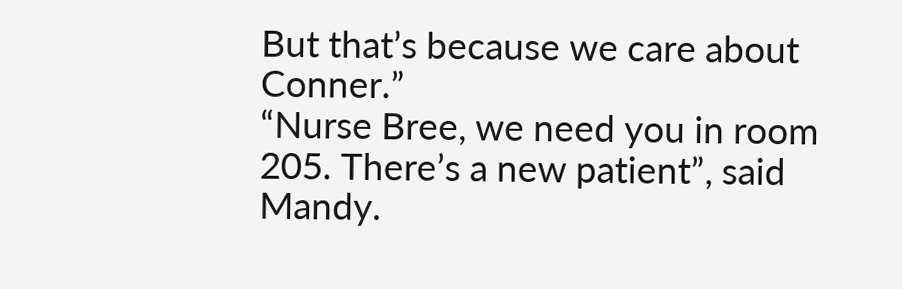But that’s because we care about Conner.”
“Nurse Bree, we need you in room 205. There’s a new patient”, said Mandy.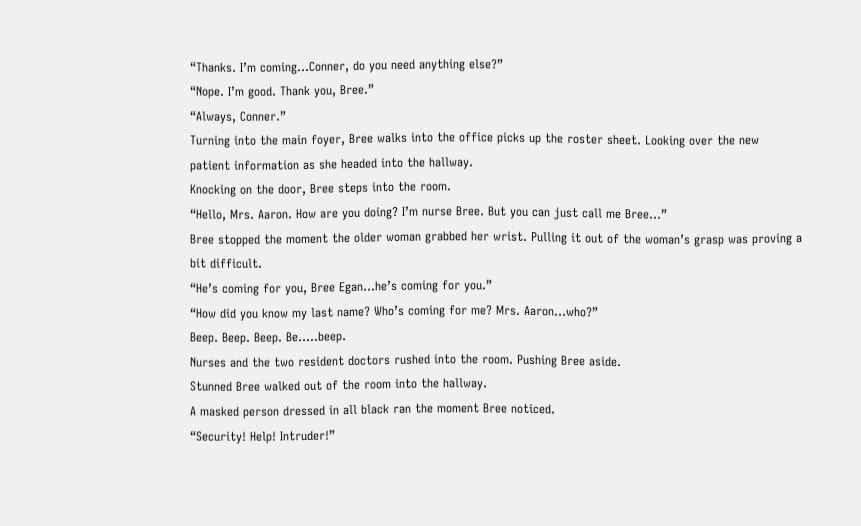“Thanks. I’m coming…Conner, do you need anything else?”
“Nope. I’m good. Thank you, Bree.”
“Always, Conner.”
Turning into the main foyer, Bree walks into the office picks up the roster sheet. Looking over the new patient information as she headed into the hallway.
Knocking on the door, Bree steps into the room.
“Hello, Mrs. Aaron. How are you doing? I’m nurse Bree. But you can just call me Bree…”
Bree stopped the moment the older woman grabbed her wrist. Pulling it out of the woman’s grasp was proving a bit difficult.
“He’s coming for you, Bree Egan…he’s coming for you.”
“How did you know my last name? Who’s coming for me? Mrs. Aaron…who?”
Beep. Beep. Beep. Be…..beep.
Nurses and the two resident doctors rushed into the room. Pushing Bree aside.
Stunned Bree walked out of the room into the hallway.
A masked person dressed in all black ran the moment Bree noticed.
“Security! Help! Intruder!”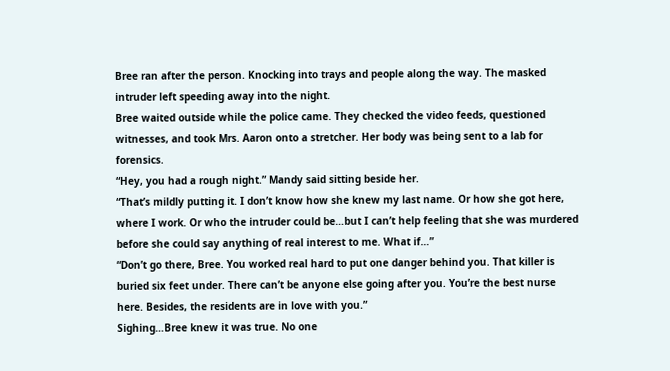Bree ran after the person. Knocking into trays and people along the way. The masked intruder left speeding away into the night.
Bree waited outside while the police came. They checked the video feeds, questioned witnesses, and took Mrs. Aaron onto a stretcher. Her body was being sent to a lab for forensics.
“Hey, you had a rough night.” Mandy said sitting beside her.
“That’s mildly putting it. I don’t know how she knew my last name. Or how she got here, where I work. Or who the intruder could be…but I can’t help feeling that she was murdered before she could say anything of real interest to me. What if…”
“Don’t go there, Bree. You worked real hard to put one danger behind you. That killer is buried six feet under. There can’t be anyone else going after you. You’re the best nurse here. Besides, the residents are in love with you.”
Sighing…Bree knew it was true. No one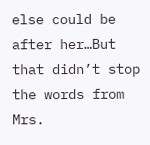else could be after her…But that didn’t stop the words from Mrs.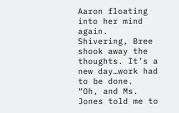Aaron floating into her mind again. Shivering, Bree shook away the thoughts. It’s a new day…work had to be done.
“Oh, and Ms. Jones told me to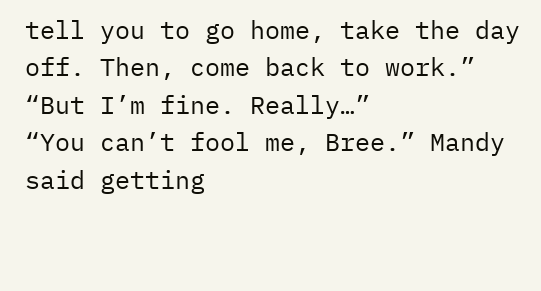tell you to go home, take the day off. Then, come back to work.”
“But I’m fine. Really…”
“You can’t fool me, Bree.” Mandy said getting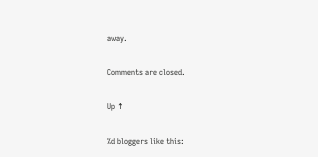away.

Comments are closed.

Up ↑

%d bloggers like this: